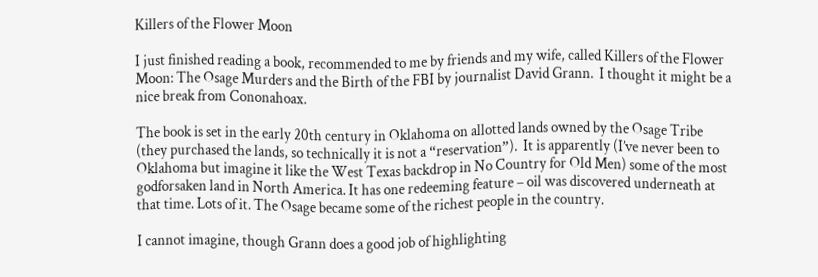Killers of the Flower Moon

I just finished reading a book, recommended to me by friends and my wife, called Killers of the Flower Moon: The Osage Murders and the Birth of the FBI by journalist David Grann.  I thought it might be a nice break from Cononahoax.

The book is set in the early 20th century in Oklahoma on allotted lands owned by the Osage Tribe (they purchased the lands, so technically it is not a “reservation”).  It is apparently (I’ve never been to Oklahoma but imagine it like the West Texas backdrop in No Country for Old Men) some of the most godforsaken land in North America. It has one redeeming feature – oil was discovered underneath at that time. Lots of it. The Osage became some of the richest people in the country.

I cannot imagine, though Grann does a good job of highlighting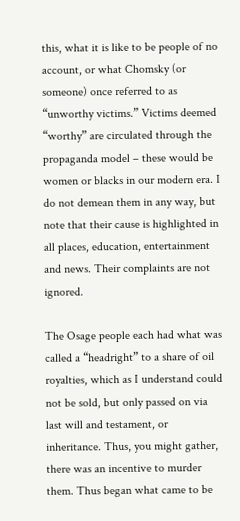this, what it is like to be people of no account, or what Chomsky (or someone) once referred to as “unworthy victims.” Victims deemed “worthy” are circulated through the propaganda model – these would be women or blacks in our modern era. I do not demean them in any way, but note that their cause is highlighted in all places, education, entertainment and news. Their complaints are not ignored.

The Osage people each had what was called a “headright” to a share of oil royalties, which as I understand could not be sold, but only passed on via last will and testament, or inheritance. Thus, you might gather, there was an incentive to murder them. Thus began what came to be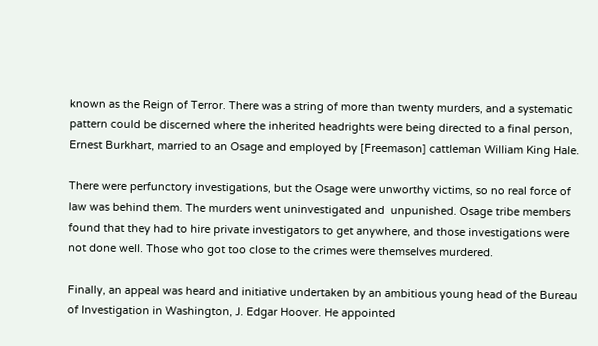known as the Reign of Terror. There was a string of more than twenty murders, and a systematic pattern could be discerned where the inherited headrights were being directed to a final person, Ernest Burkhart, married to an Osage and employed by [Freemason] cattleman William King Hale.

There were perfunctory investigations, but the Osage were unworthy victims, so no real force of law was behind them. The murders went uninvestigated and  unpunished. Osage tribe members found that they had to hire private investigators to get anywhere, and those investigations were not done well. Those who got too close to the crimes were themselves murdered.

Finally, an appeal was heard and initiative undertaken by an ambitious young head of the Bureau of Investigation in Washington, J. Edgar Hoover. He appointed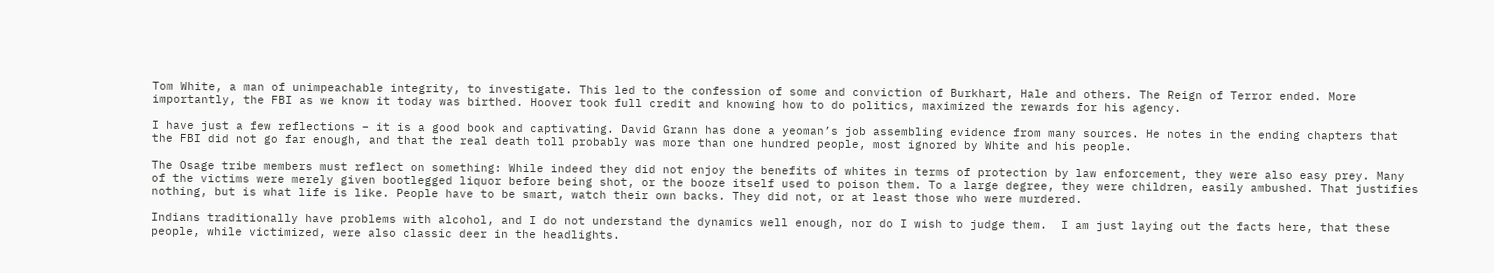Tom White, a man of unimpeachable integrity, to investigate. This led to the confession of some and conviction of Burkhart, Hale and others. The Reign of Terror ended. More importantly, the FBI as we know it today was birthed. Hoover took full credit and knowing how to do politics, maximized the rewards for his agency.

I have just a few reflections – it is a good book and captivating. David Grann has done a yeoman’s job assembling evidence from many sources. He notes in the ending chapters that the FBI did not go far enough, and that the real death toll probably was more than one hundred people, most ignored by White and his people.

The Osage tribe members must reflect on something: While indeed they did not enjoy the benefits of whites in terms of protection by law enforcement, they were also easy prey. Many of the victims were merely given bootlegged liquor before being shot, or the booze itself used to poison them. To a large degree, they were children, easily ambushed. That justifies nothing, but is what life is like. People have to be smart, watch their own backs. They did not, or at least those who were murdered.

Indians traditionally have problems with alcohol, and I do not understand the dynamics well enough, nor do I wish to judge them.  I am just laying out the facts here, that these people, while victimized, were also classic deer in the headlights.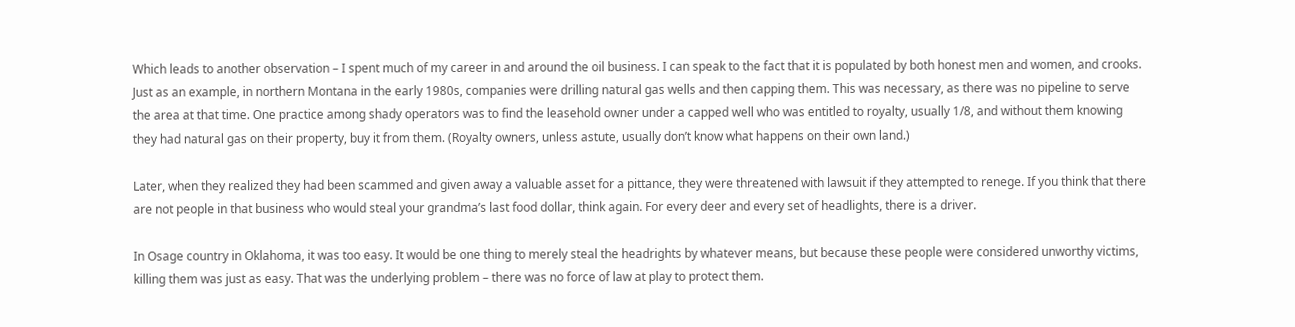Which leads to another observation – I spent much of my career in and around the oil business. I can speak to the fact that it is populated by both honest men and women, and crooks. Just as an example, in northern Montana in the early 1980s, companies were drilling natural gas wells and then capping them. This was necessary, as there was no pipeline to serve the area at that time. One practice among shady operators was to find the leasehold owner under a capped well who was entitled to royalty, usually 1/8, and without them knowing they had natural gas on their property, buy it from them. (Royalty owners, unless astute, usually don’t know what happens on their own land.)

Later, when they realized they had been scammed and given away a valuable asset for a pittance, they were threatened with lawsuit if they attempted to renege. If you think that there are not people in that business who would steal your grandma’s last food dollar, think again. For every deer and every set of headlights, there is a driver.

In Osage country in Oklahoma, it was too easy. It would be one thing to merely steal the headrights by whatever means, but because these people were considered unworthy victims, killing them was just as easy. That was the underlying problem – there was no force of law at play to protect them.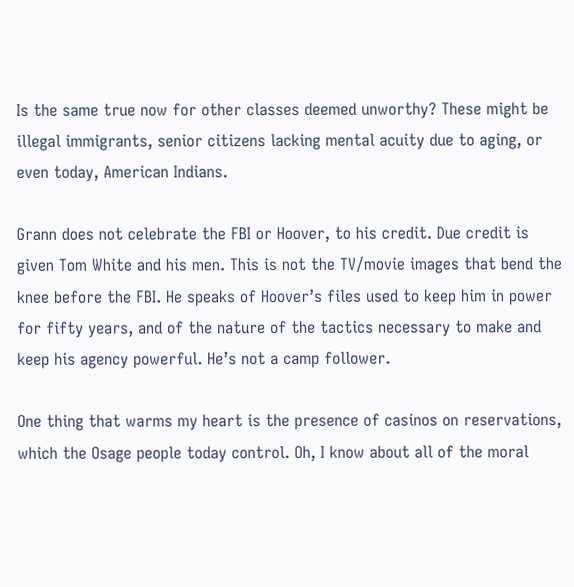Is the same true now for other classes deemed unworthy? These might be illegal immigrants, senior citizens lacking mental acuity due to aging, or even today, American Indians.

Grann does not celebrate the FBI or Hoover, to his credit. Due credit is given Tom White and his men. This is not the TV/movie images that bend the knee before the FBI. He speaks of Hoover’s files used to keep him in power for fifty years, and of the nature of the tactics necessary to make and keep his agency powerful. He’s not a camp follower.

One thing that warms my heart is the presence of casinos on reservations, which the Osage people today control. Oh, I know about all of the moral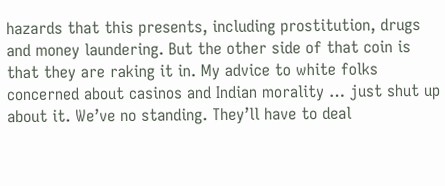hazards that this presents, including prostitution, drugs and money laundering. But the other side of that coin is that they are raking it in. My advice to white folks concerned about casinos and Indian morality … just shut up about it. We’ve no standing. They’ll have to deal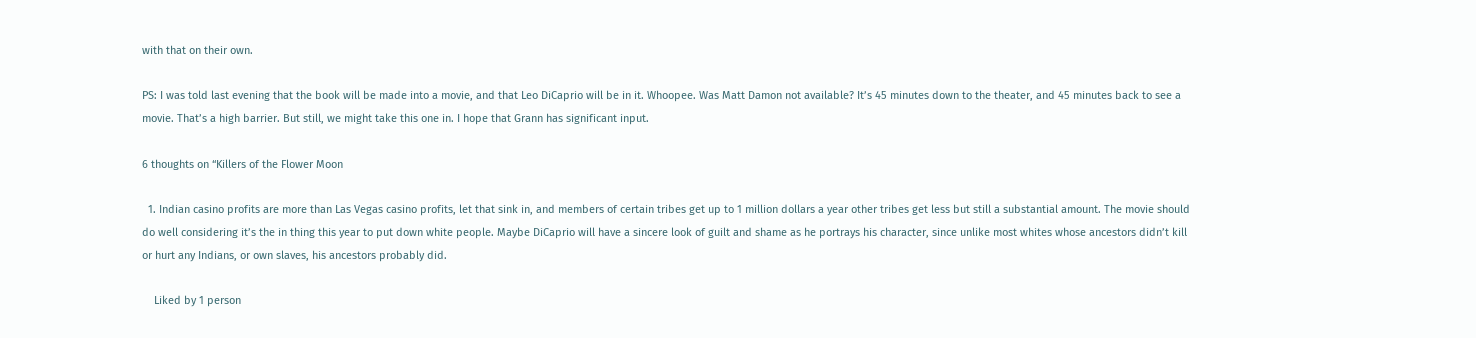with that on their own.

PS: I was told last evening that the book will be made into a movie, and that Leo DiCaprio will be in it. Whoopee. Was Matt Damon not available? It’s 45 minutes down to the theater, and 45 minutes back to see a movie. That’s a high barrier. But still, we might take this one in. I hope that Grann has significant input.

6 thoughts on “Killers of the Flower Moon

  1. Indian casino profits are more than Las Vegas casino profits, let that sink in, and members of certain tribes get up to 1 million dollars a year other tribes get less but still a substantial amount. The movie should do well considering it’s the in thing this year to put down white people. Maybe DiCaprio will have a sincere look of guilt and shame as he portrays his character, since unlike most whites whose ancestors didn’t kill or hurt any Indians, or own slaves, his ancestors probably did.

    Liked by 1 person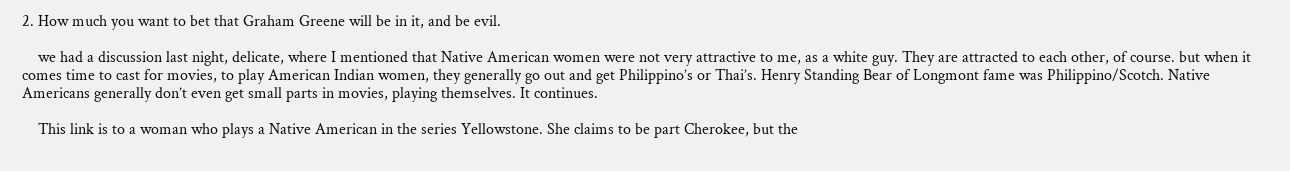2. How much you want to bet that Graham Greene will be in it, and be evil.

    we had a discussion last night, delicate, where I mentioned that Native American women were not very attractive to me, as a white guy. They are attracted to each other, of course. but when it comes time to cast for movies, to play American Indian women, they generally go out and get Philippino’s or Thai’s. Henry Standing Bear of Longmont fame was Philippino/Scotch. Native Americans generally don’t even get small parts in movies, playing themselves. It continues.

    This link is to a woman who plays a Native American in the series Yellowstone. She claims to be part Cherokee, but the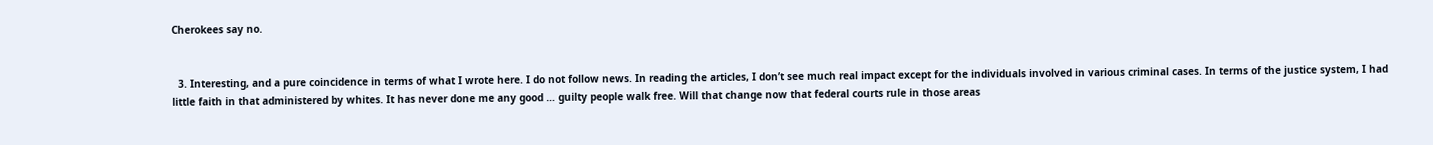Cherokees say no.


  3. Interesting, and a pure coincidence in terms of what I wrote here. I do not follow news. In reading the articles, I don’t see much real impact except for the individuals involved in various criminal cases. In terms of the justice system, I had little faith in that administered by whites. It has never done me any good … guilty people walk free. Will that change now that federal courts rule in those areas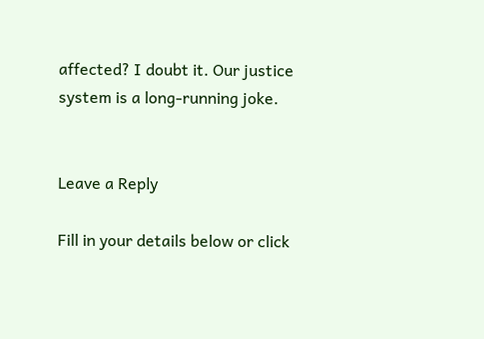affected? I doubt it. Our justice system is a long-running joke.


Leave a Reply

Fill in your details below or click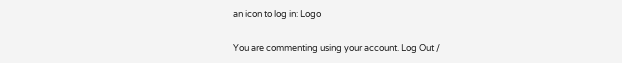an icon to log in: Logo

You are commenting using your account. Log Out /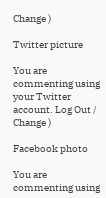Change )

Twitter picture

You are commenting using your Twitter account. Log Out /  Change )

Facebook photo

You are commenting using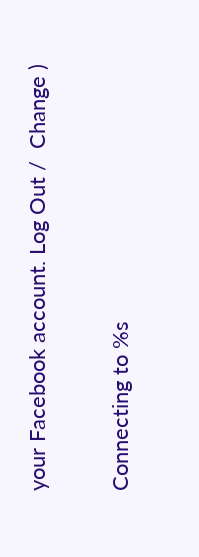your Facebook account. Log Out /  Change )

Connecting to %s